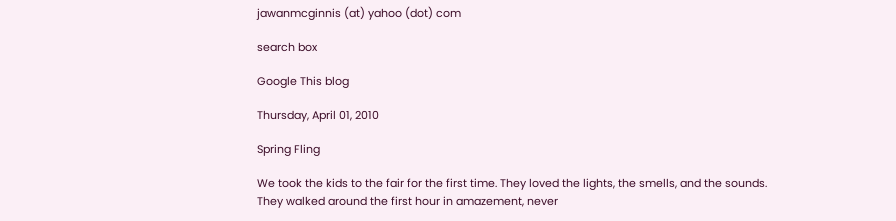jawanmcginnis (at) yahoo (dot) com

search box

Google This blog

Thursday, April 01, 2010

Spring Fling

We took the kids to the fair for the first time. They loved the lights, the smells, and the sounds. They walked around the first hour in amazement, never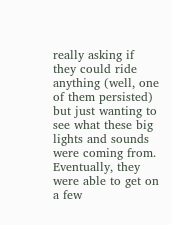really asking if they could ride anything (well, one of them persisted) but just wanting to see what these big lights and sounds were coming from. Eventually, they were able to get on a few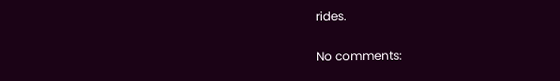rides.

No comments: